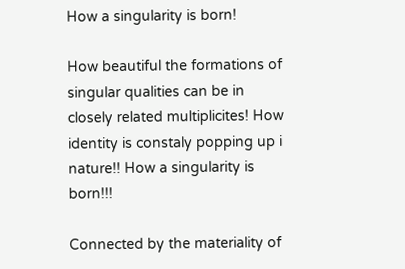How a singularity is born!

How beautiful the formations of singular qualities can be in closely related multiplicites! How identity is constaly popping up i nature!! How a singularity is born!!!

Connected by the materiality of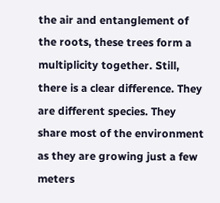the air and entanglement of the roots, these trees form a multiplicity together. Still, there is a clear difference. They are different species. They share most of the environment as they are growing just a few meters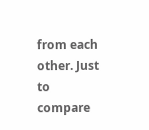from each other. Just to compare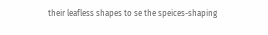their leafless shapes to se the speices-shaping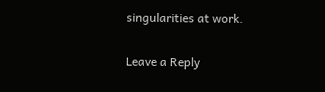singularities at work.

Leave a Reply